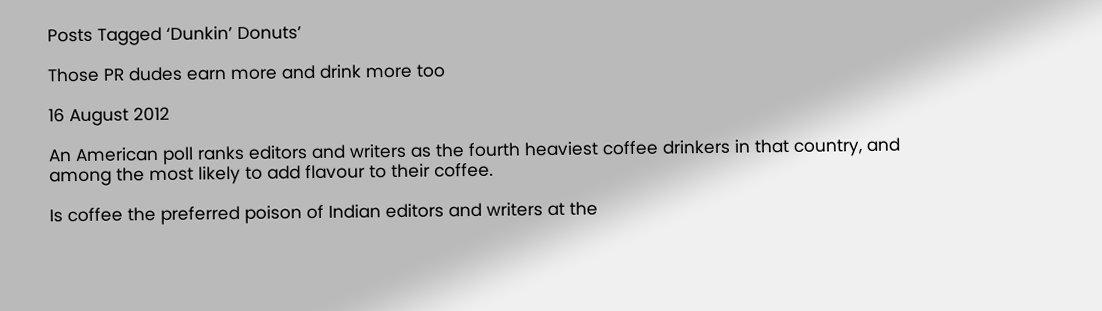Posts Tagged ‘Dunkin’ Donuts’

Those PR dudes earn more and drink more too

16 August 2012

An American poll ranks editors and writers as the fourth heaviest coffee drinkers in that country, and among the most likely to add flavour to their coffee.

Is coffee the preferred poison of Indian editors and writers at the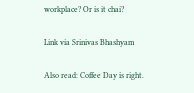workplace? Or is it chai?

Link via Srinivas Bhashyam

Also read: Coffee Day is right.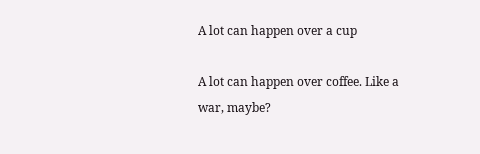A lot can happen over a cup

A lot can happen over coffee. Like a war, maybe?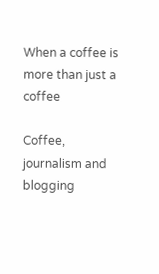When a coffee is more than just a coffee

Coffee, journalism and blogging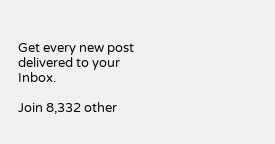Get every new post delivered to your Inbox.

Join 8,332 other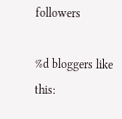followers

%d bloggers like this: